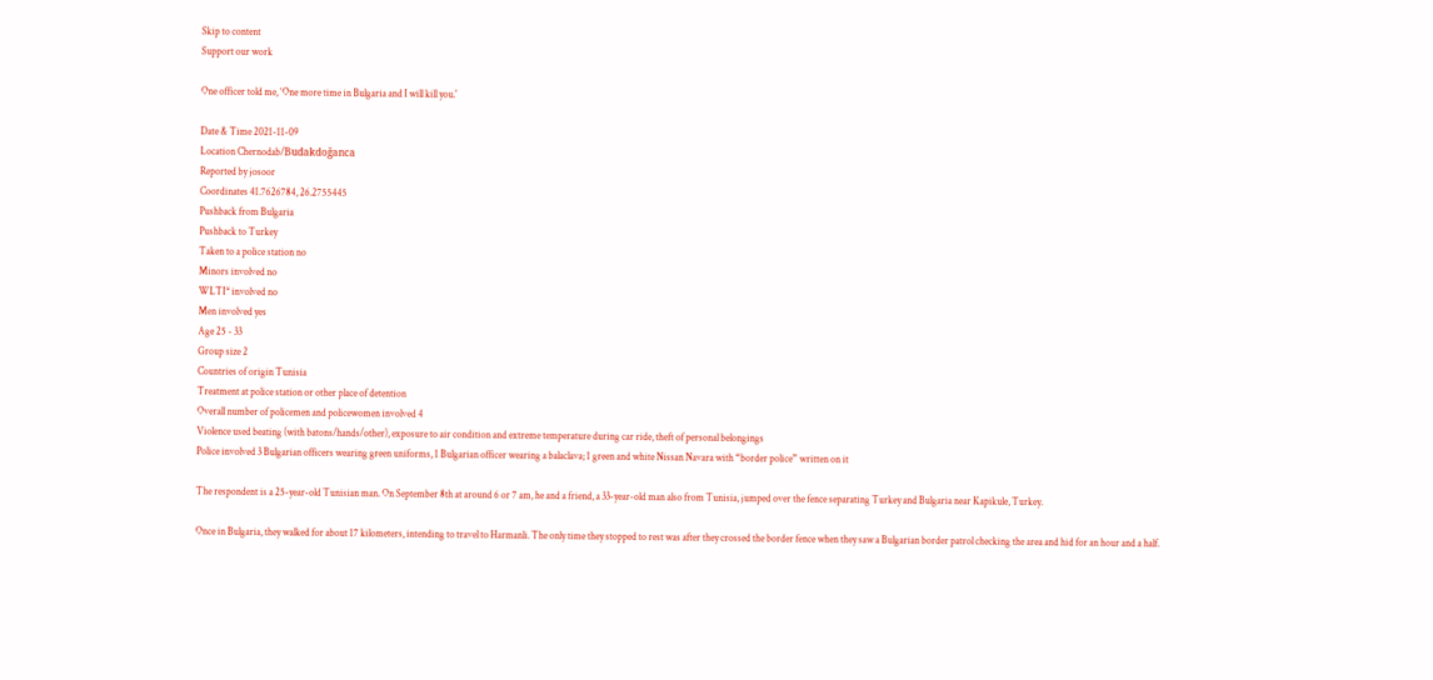Skip to content
Support our work

One officer told me, ‘One more time in Bulgaria and I will kill you.'

Date & Time 2021-11-09
Location Chernodab/Budakdoğanca
Reported by josoor
Coordinates 41.7626784, 26.2755445
Pushback from Bulgaria
Pushback to Turkey
Taken to a police station no
Minors involved no
WLTI* involved no
Men involved yes
Age 25 - 33
Group size 2
Countries of origin Tunisia
Treatment at police station or other place of detention
Overall number of policemen and policewomen involved 4
Violence used beating (with batons/hands/other), exposure to air condition and extreme temperature during car ride, theft of personal belongings
Police involved 3 Bulgarian officers wearing green uniforms, 1 Bulgarian officer wearing a balaclava; 1 green and white Nissan Navara with “border police” written on it

The respondent is a 25-year-old Tunisian man. On September 8th at around 6 or 7 am, he and a friend, a 33-year-old man also from Tunisia, jumped over the fence separating Turkey and Bulgaria near Kapikule, Turkey.

Once in Bulgaria, they walked for about 17 kilometers, intending to travel to Harmanli. The only time they stopped to rest was after they crossed the border fence when they saw a Bulgarian border patrol checking the area and hid for an hour and a half.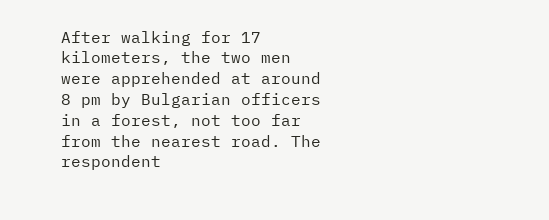After walking for 17 kilometers, the two men were apprehended at around 8 pm by Bulgarian officers in a forest, not too far from the nearest road. The respondent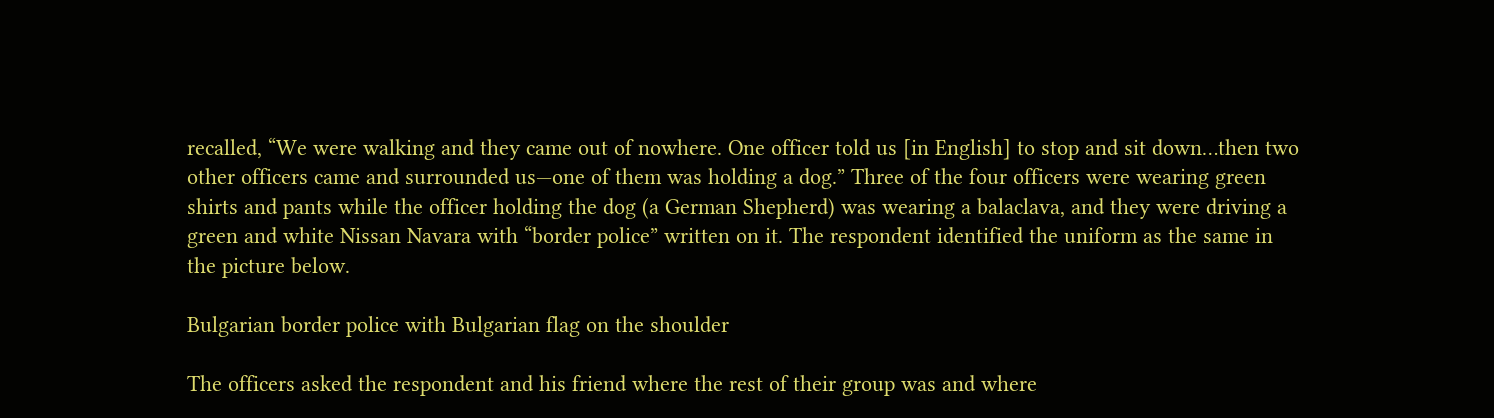recalled, “We were walking and they came out of nowhere. One officer told us [in English] to stop and sit down…then two other officers came and surrounded us—one of them was holding a dog.” Three of the four officers were wearing green shirts and pants while the officer holding the dog (a German Shepherd) was wearing a balaclava, and they were driving a green and white Nissan Navara with “border police” written on it. The respondent identified the uniform as the same in the picture below.

Bulgarian border police with Bulgarian flag on the shoulder

The officers asked the respondent and his friend where the rest of their group was and where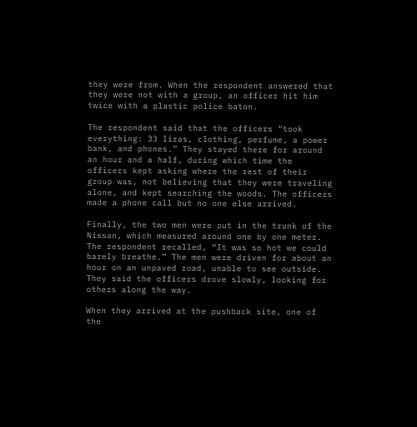they were from. When the respondent answered that they were not with a group, an officer hit him twice with a plastic police baton.

The respondent said that the officers “took everything: 33 liras, clothing, perfume, a power bank, and phones.” They stayed there for around an hour and a half, during which time the officers kept asking where the rest of their group was, not believing that they were traveling alone, and kept searching the woods. The officers made a phone call but no one else arrived.

Finally, the two men were put in the trunk of the Nissan, which measured around one by one meter. The respondent recalled, “It was so hot we could barely breathe.” The men were driven for about an hour on an unpaved road, unable to see outside. They said the officers drove slowly, looking for others along the way.

When they arrived at the pushback site, one of the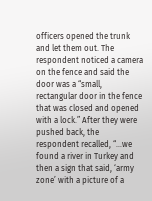officers opened the trunk and let them out. The respondent noticed a camera on the fence and said the door was a “small, rectangular door in the fence that was closed and opened with a lock.” After they were pushed back, the respondent recalled, “…we found a river in Turkey and then a sign that said, ‘army zone’ with a picture of a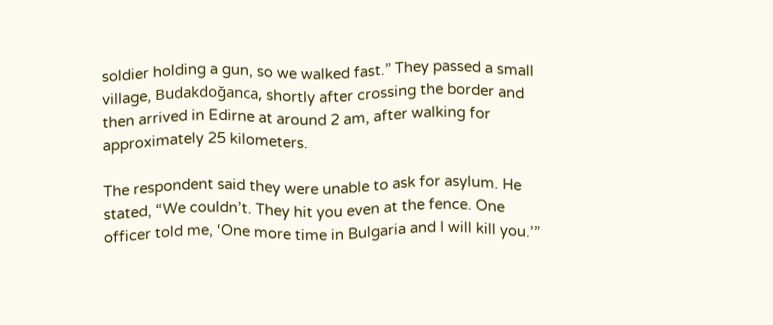soldier holding a gun, so we walked fast.” They passed a small village, Budakdoğanca, shortly after crossing the border and then arrived in Edirne at around 2 am, after walking for approximately 25 kilometers.

The respondent said they were unable to ask for asylum. He stated, “We couldn’t. They hit you even at the fence. One officer told me, ‘One more time in Bulgaria and I will kill you.’”